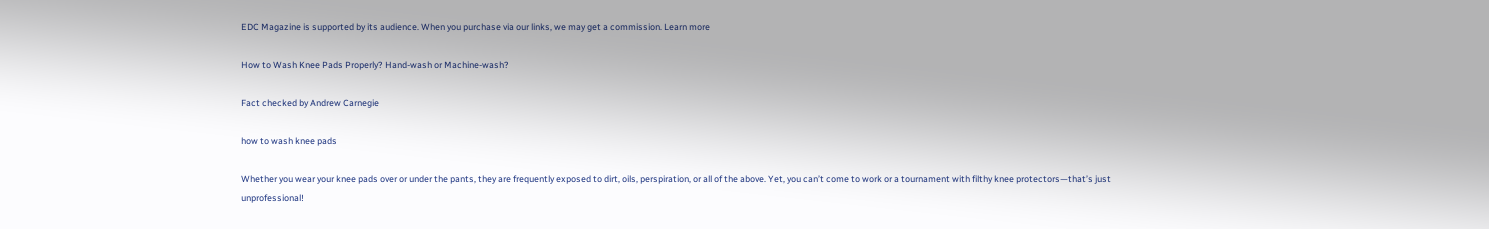EDC Magazine is supported by its audience. When you purchase via our links, we may get a commission. Learn more

How to Wash Knee Pads Properly? Hand-wash or Machine-wash?

Fact checked by Andrew Carnegie

how to wash knee pads

Whether you wear your knee pads over or under the pants, they are frequently exposed to dirt, oils, perspiration, or all of the above. Yet, you can’t come to work or a tournament with filthy knee protectors—that’s just unprofessional!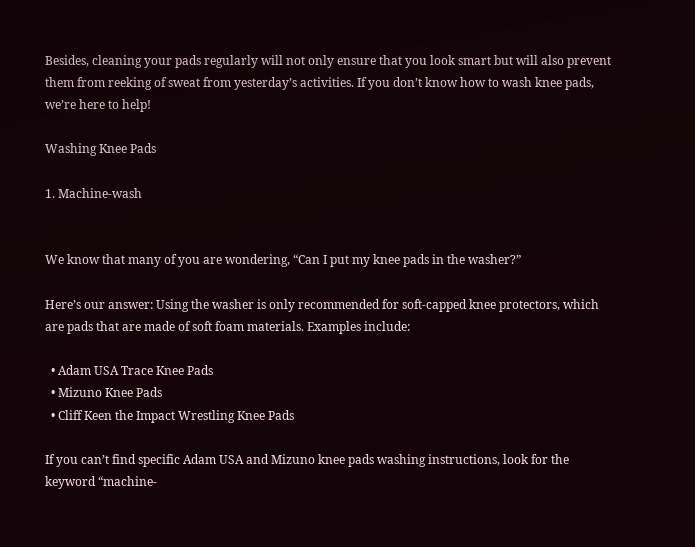Besides, cleaning your pads regularly will not only ensure that you look smart but will also prevent them from reeking of sweat from yesterday’s activities. If you don’t know how to wash knee pads, we’re here to help!

Washing Knee Pads

1. Machine-wash


We know that many of you are wondering, “Can I put my knee pads in the washer?”

Here’s our answer: Using the washer is only recommended for soft-capped knee protectors, which are pads that are made of soft foam materials. Examples include:

  • Adam USA Trace Knee Pads
  • Mizuno Knee Pads
  • Cliff Keen the Impact Wrestling Knee Pads

If you can’t find specific Adam USA and Mizuno knee pads washing instructions, look for the keyword “machine-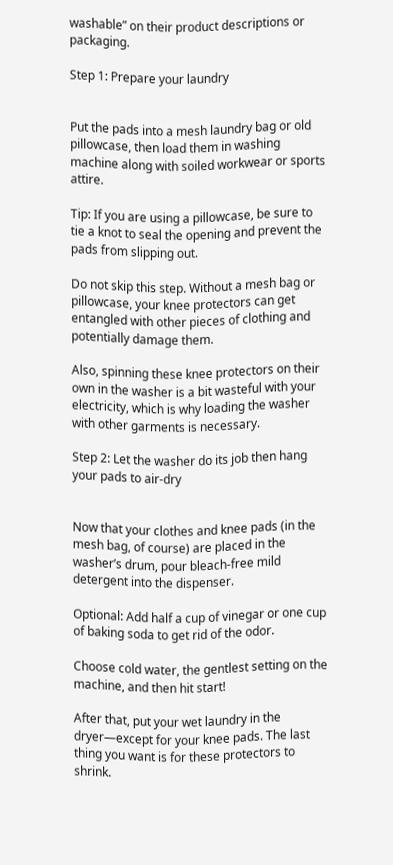washable” on their product descriptions or packaging.

Step 1: Prepare your laundry


Put the pads into a mesh laundry bag or old pillowcase, then load them in washing machine along with soiled workwear or sports attire.

Tip: If you are using a pillowcase, be sure to tie a knot to seal the opening and prevent the pads from slipping out.

Do not skip this step. Without a mesh bag or pillowcase, your knee protectors can get entangled with other pieces of clothing and potentially damage them.

Also, spinning these knee protectors on their own in the washer is a bit wasteful with your electricity, which is why loading the washer with other garments is necessary.

Step 2: Let the washer do its job then hang your pads to air-dry


Now that your clothes and knee pads (in the mesh bag, of course) are placed in the washer’s drum, pour bleach-free mild detergent into the dispenser.

Optional: Add half a cup of vinegar or one cup of baking soda to get rid of the odor.

Choose cold water, the gentlest setting on the machine, and then hit start!

After that, put your wet laundry in the dryer—except for your knee pads. The last thing you want is for these protectors to shrink.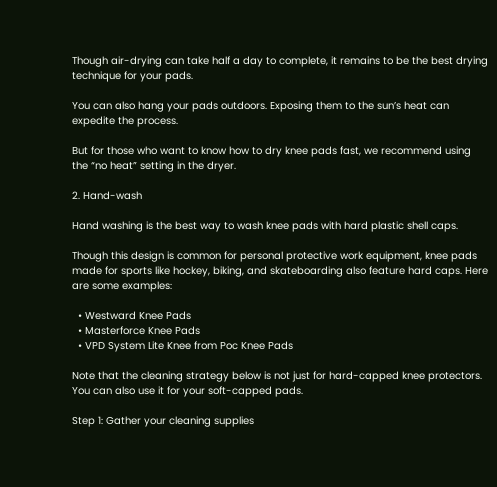Though air-drying can take half a day to complete, it remains to be the best drying technique for your pads.

You can also hang your pads outdoors. Exposing them to the sun’s heat can expedite the process.

But for those who want to know how to dry knee pads fast, we recommend using the “no heat” setting in the dryer.

2. Hand-wash

Hand washing is the best way to wash knee pads with hard plastic shell caps.

Though this design is common for personal protective work equipment, knee pads made for sports like hockey, biking, and skateboarding also feature hard caps. Here are some examples:

  • Westward Knee Pads
  • Masterforce Knee Pads
  • VPD System Lite Knee from Poc Knee Pads

Note that the cleaning strategy below is not just for hard-capped knee protectors. You can also use it for your soft-capped pads.

Step 1: Gather your cleaning supplies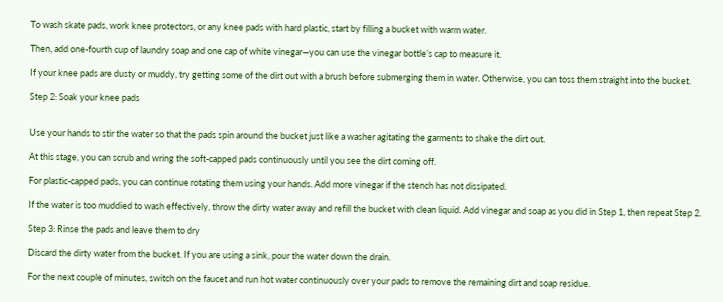To wash skate pads, work knee protectors, or any knee pads with hard plastic, start by filling a bucket with warm water.

Then, add one-fourth cup of laundry soap and one cap of white vinegar—you can use the vinegar bottle’s cap to measure it.

If your knee pads are dusty or muddy, try getting some of the dirt out with a brush before submerging them in water. Otherwise, you can toss them straight into the bucket.

Step 2: Soak your knee pads


Use your hands to stir the water so that the pads spin around the bucket just like a washer agitating the garments to shake the dirt out.

At this stage, you can scrub and wring the soft-capped pads continuously until you see the dirt coming off.

For plastic-capped pads, you can continue rotating them using your hands. Add more vinegar if the stench has not dissipated.

If the water is too muddied to wash effectively, throw the dirty water away and refill the bucket with clean liquid. Add vinegar and soap as you did in Step 1, then repeat Step 2.

Step 3: Rinse the pads and leave them to dry

Discard the dirty water from the bucket. If you are using a sink, pour the water down the drain.

For the next couple of minutes, switch on the faucet and run hot water continuously over your pads to remove the remaining dirt and soap residue.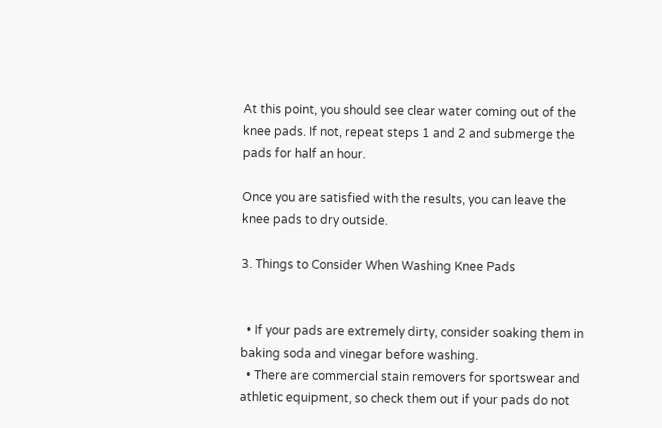At this point, you should see clear water coming out of the knee pads. If not, repeat steps 1 and 2 and submerge the pads for half an hour.

Once you are satisfied with the results, you can leave the knee pads to dry outside.

3. Things to Consider When Washing Knee Pads


  • If your pads are extremely dirty, consider soaking them in baking soda and vinegar before washing.
  • There are commercial stain removers for sportswear and athletic equipment, so check them out if your pads do not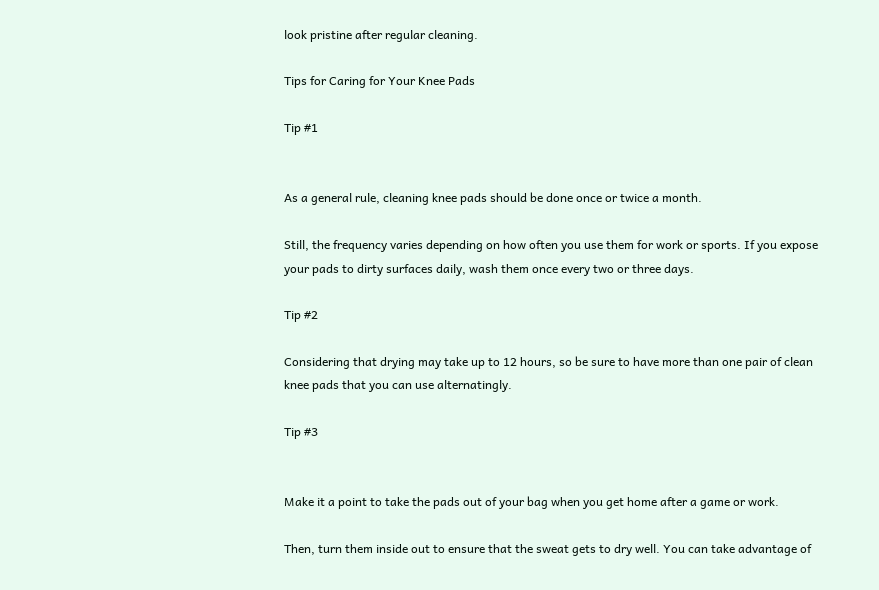look pristine after regular cleaning.

Tips for Caring for Your Knee Pads

Tip #1


As a general rule, cleaning knee pads should be done once or twice a month.

Still, the frequency varies depending on how often you use them for work or sports. If you expose your pads to dirty surfaces daily, wash them once every two or three days.

Tip #2

Considering that drying may take up to 12 hours, so be sure to have more than one pair of clean knee pads that you can use alternatingly.

Tip #3


Make it a point to take the pads out of your bag when you get home after a game or work.

Then, turn them inside out to ensure that the sweat gets to dry well. You can take advantage of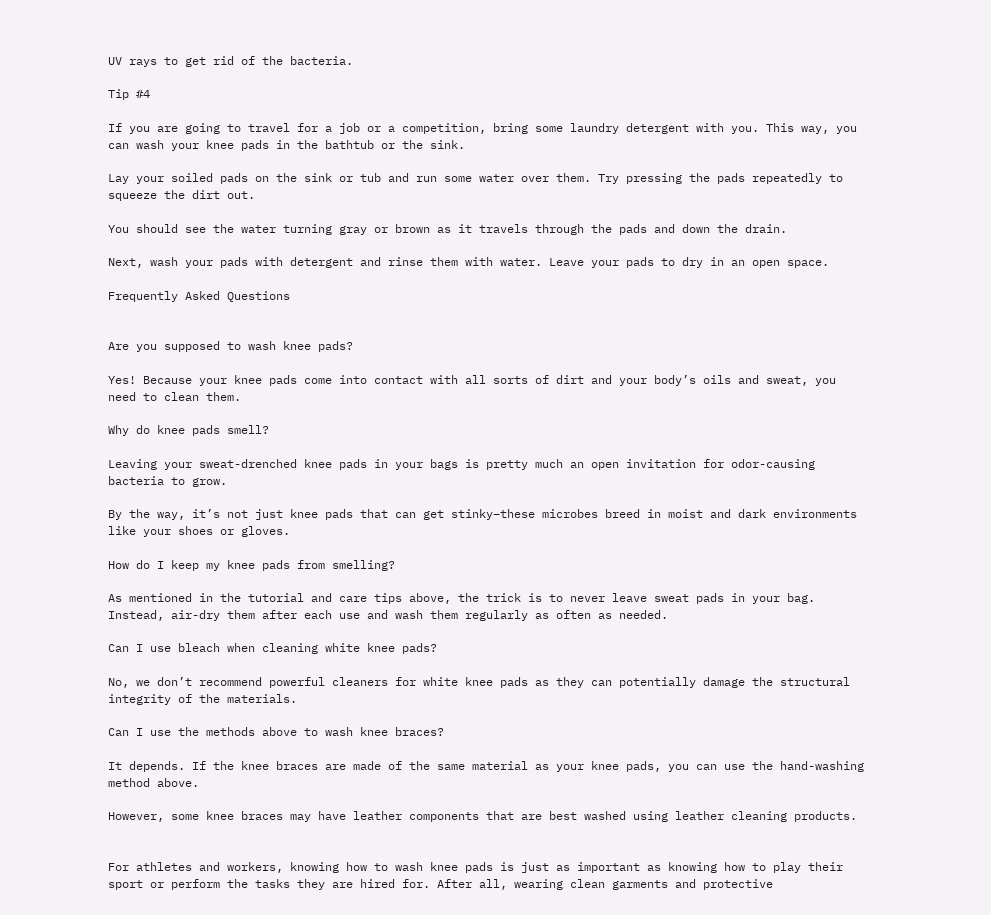UV rays to get rid of the bacteria.

Tip #4

If you are going to travel for a job or a competition, bring some laundry detergent with you. This way, you can wash your knee pads in the bathtub or the sink.

Lay your soiled pads on the sink or tub and run some water over them. Try pressing the pads repeatedly to squeeze the dirt out.

You should see the water turning gray or brown as it travels through the pads and down the drain.

Next, wash your pads with detergent and rinse them with water. Leave your pads to dry in an open space.

Frequently Asked Questions


Are you supposed to wash knee pads?

Yes! Because your knee pads come into contact with all sorts of dirt and your body’s oils and sweat, you need to clean them.

Why do knee pads smell?

Leaving your sweat-drenched knee pads in your bags is pretty much an open invitation for odor-causing bacteria to grow.

By the way, it’s not just knee pads that can get stinky–these microbes breed in moist and dark environments like your shoes or gloves.

How do I keep my knee pads from smelling?

As mentioned in the tutorial and care tips above, the trick is to never leave sweat pads in your bag. Instead, air-dry them after each use and wash them regularly as often as needed.

Can I use bleach when cleaning white knee pads?

No, we don’t recommend powerful cleaners for white knee pads as they can potentially damage the structural integrity of the materials.

Can I use the methods above to wash knee braces?

It depends. If the knee braces are made of the same material as your knee pads, you can use the hand-washing method above.

However, some knee braces may have leather components that are best washed using leather cleaning products.


For athletes and workers, knowing how to wash knee pads is just as important as knowing how to play their sport or perform the tasks they are hired for. After all, wearing clean garments and protective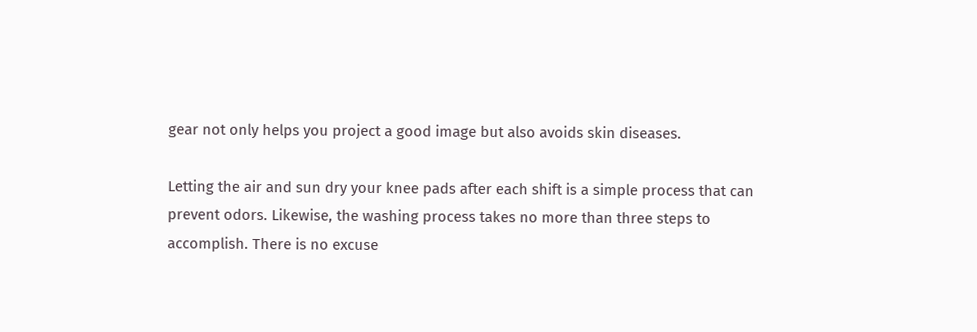gear not only helps you project a good image but also avoids skin diseases.

Letting the air and sun dry your knee pads after each shift is a simple process that can prevent odors. Likewise, the washing process takes no more than three steps to accomplish. There is no excuse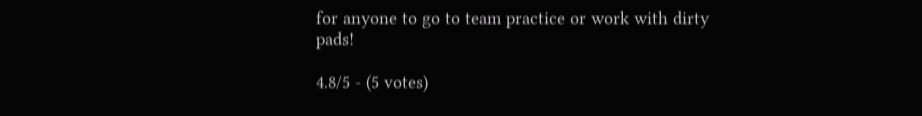for anyone to go to team practice or work with dirty pads!

4.8/5 - (5 votes)